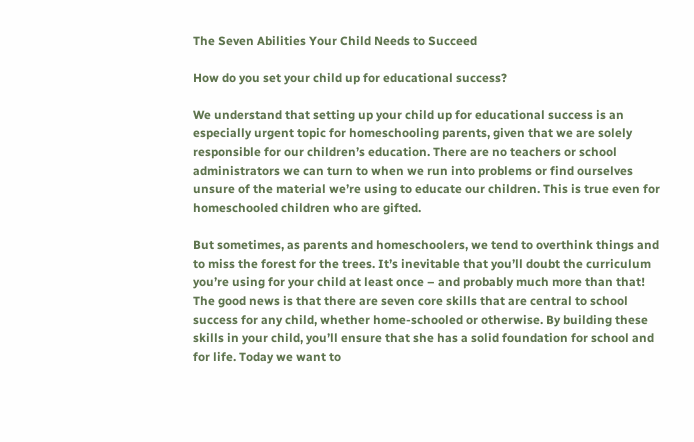The Seven Abilities Your Child Needs to Succeed

How do you set your child up for educational success?

We understand that setting up your child up for educational success is an especially urgent topic for homeschooling parents, given that we are solely responsible for our children’s education. There are no teachers or school administrators we can turn to when we run into problems or find ourselves unsure of the material we’re using to educate our children. This is true even for homeschooled children who are gifted.

But sometimes, as parents and homeschoolers, we tend to overthink things and to miss the forest for the trees. It’s inevitable that you’ll doubt the curriculum you’re using for your child at least once – and probably much more than that! The good news is that there are seven core skills that are central to school success for any child, whether home-schooled or otherwise. By building these skills in your child, you’ll ensure that she has a solid foundation for school and for life. Today we want to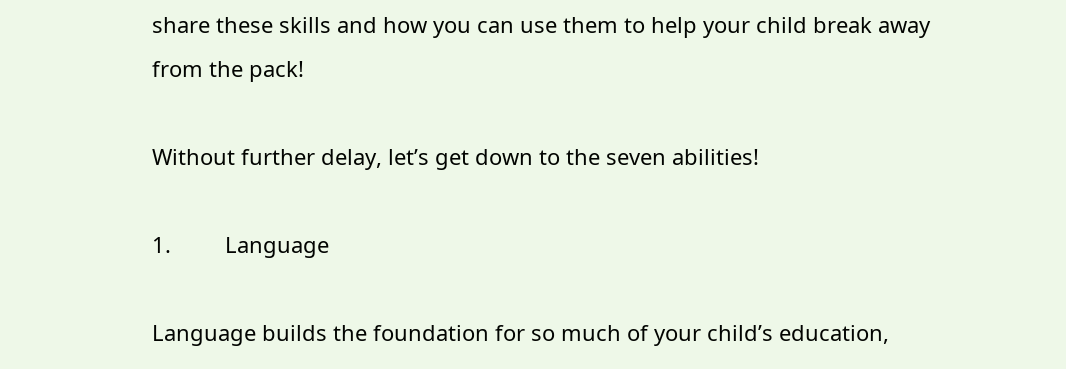share these skills and how you can use them to help your child break away from the pack!

Without further delay, let’s get down to the seven abilities!

1.         Language

Language builds the foundation for so much of your child’s education,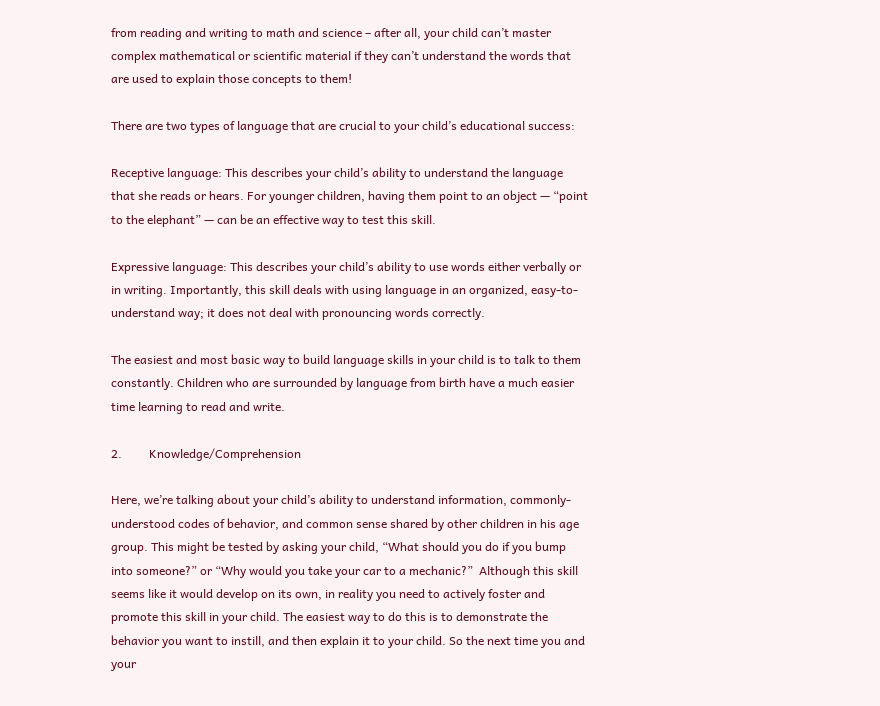from reading and writing to math and science – after all, your child can’t master complex mathematical or scientific material if they can’t understand the words that are used to explain those concepts to them!

There are two types of language that are crucial to your child’s educational success:

Receptive language: This describes your child’s ability to understand the language that she reads or hears. For younger children, having them point to an object — “point to the elephant” — can be an effective way to test this skill.

Expressive language: This describes your child’s ability to use words either verbally or in writing. Importantly, this skill deals with using language in an organized, easy-to-understand way; it does not deal with pronouncing words correctly.

The easiest and most basic way to build language skills in your child is to talk to them constantly. Children who are surrounded by language from birth have a much easier time learning to read and write.

2.         Knowledge/Comprehension

Here, we’re talking about your child’s ability to understand information, commonly-understood codes of behavior, and common sense shared by other children in his age group. This might be tested by asking your child, “What should you do if you bump into someone?” or “Why would you take your car to a mechanic?”  Although this skill seems like it would develop on its own, in reality you need to actively foster and promote this skill in your child. The easiest way to do this is to demonstrate the behavior you want to instill, and then explain it to your child. So the next time you and your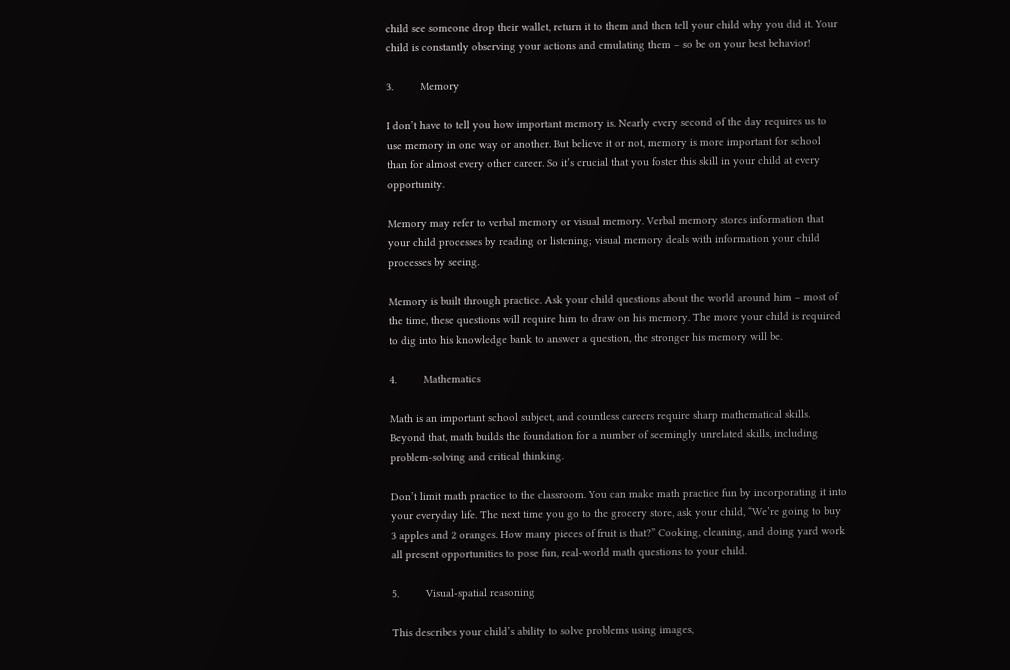child see someone drop their wallet, return it to them and then tell your child why you did it. Your child is constantly observing your actions and emulating them – so be on your best behavior!

3.         Memory

I don’t have to tell you how important memory is. Nearly every second of the day requires us to use memory in one way or another. But believe it or not, memory is more important for school than for almost every other career. So it’s crucial that you foster this skill in your child at every opportunity.

Memory may refer to verbal memory or visual memory. Verbal memory stores information that your child processes by reading or listening; visual memory deals with information your child processes by seeing.

Memory is built through practice. Ask your child questions about the world around him – most of the time, these questions will require him to draw on his memory. The more your child is required to dig into his knowledge bank to answer a question, the stronger his memory will be.

4.         Mathematics

Math is an important school subject, and countless careers require sharp mathematical skills. Beyond that, math builds the foundation for a number of seemingly unrelated skills, including problem-solving and critical thinking.

Don’t limit math practice to the classroom. You can make math practice fun by incorporating it into your everyday life. The next time you go to the grocery store, ask your child, “We’re going to buy 3 apples and 2 oranges. How many pieces of fruit is that?” Cooking, cleaning, and doing yard work all present opportunities to pose fun, real-world math questions to your child.

5.         Visual-spatial reasoning

This describes your child’s ability to solve problems using images,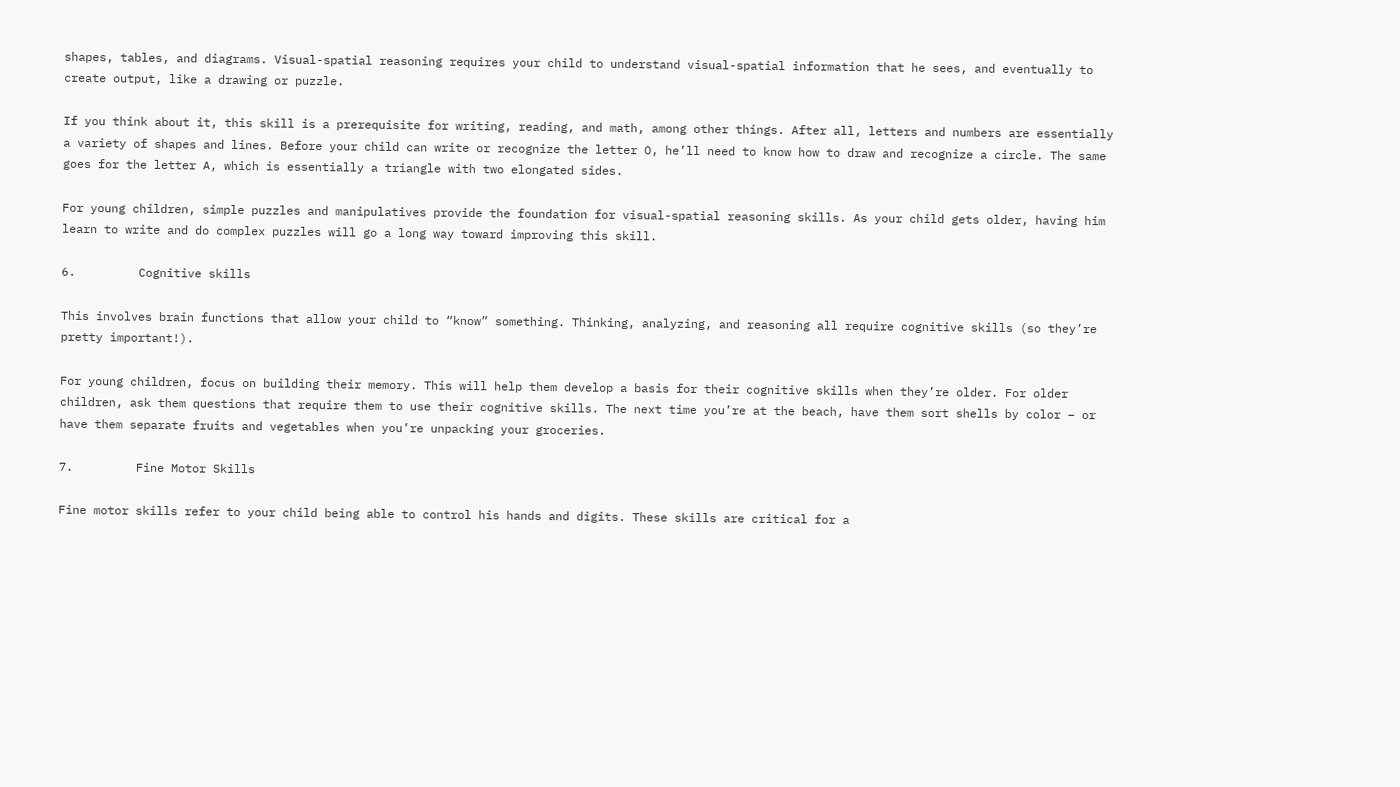shapes, tables, and diagrams. Visual-spatial reasoning requires your child to understand visual-spatial information that he sees, and eventually to create output, like a drawing or puzzle.

If you think about it, this skill is a prerequisite for writing, reading, and math, among other things. After all, letters and numbers are essentially a variety of shapes and lines. Before your child can write or recognize the letter O, he’ll need to know how to draw and recognize a circle. The same goes for the letter A, which is essentially a triangle with two elongated sides.

For young children, simple puzzles and manipulatives provide the foundation for visual-spatial reasoning skills. As your child gets older, having him learn to write and do complex puzzles will go a long way toward improving this skill.

6.         Cognitive skills

This involves brain functions that allow your child to “know” something. Thinking, analyzing, and reasoning all require cognitive skills (so they’re pretty important!).

For young children, focus on building their memory. This will help them develop a basis for their cognitive skills when they’re older. For older children, ask them questions that require them to use their cognitive skills. The next time you’re at the beach, have them sort shells by color – or have them separate fruits and vegetables when you’re unpacking your groceries.

7.         Fine Motor Skills

Fine motor skills refer to your child being able to control his hands and digits. These skills are critical for a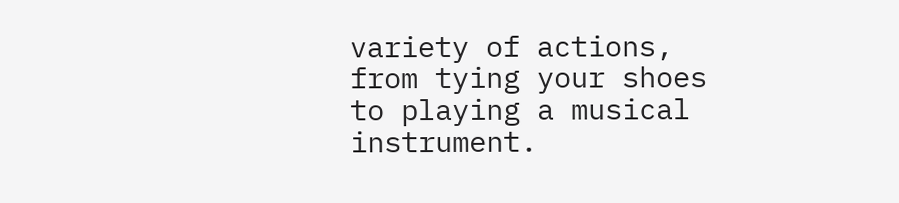variety of actions, from tying your shoes to playing a musical instrument.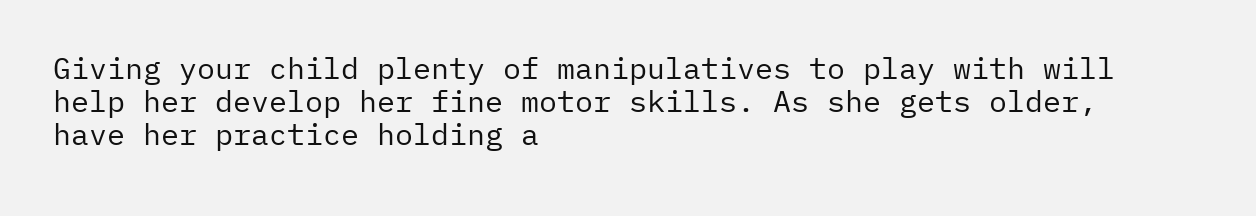Giving your child plenty of manipulatives to play with will help her develop her fine motor skills. As she gets older, have her practice holding a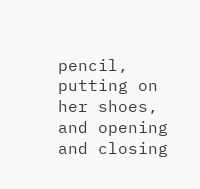pencil, putting on her shoes, and opening and closing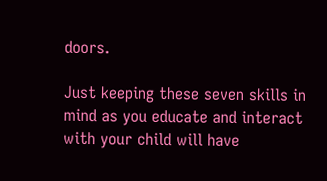doors.

Just keeping these seven skills in mind as you educate and interact with your child will have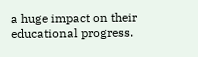a huge impact on their educational progress.